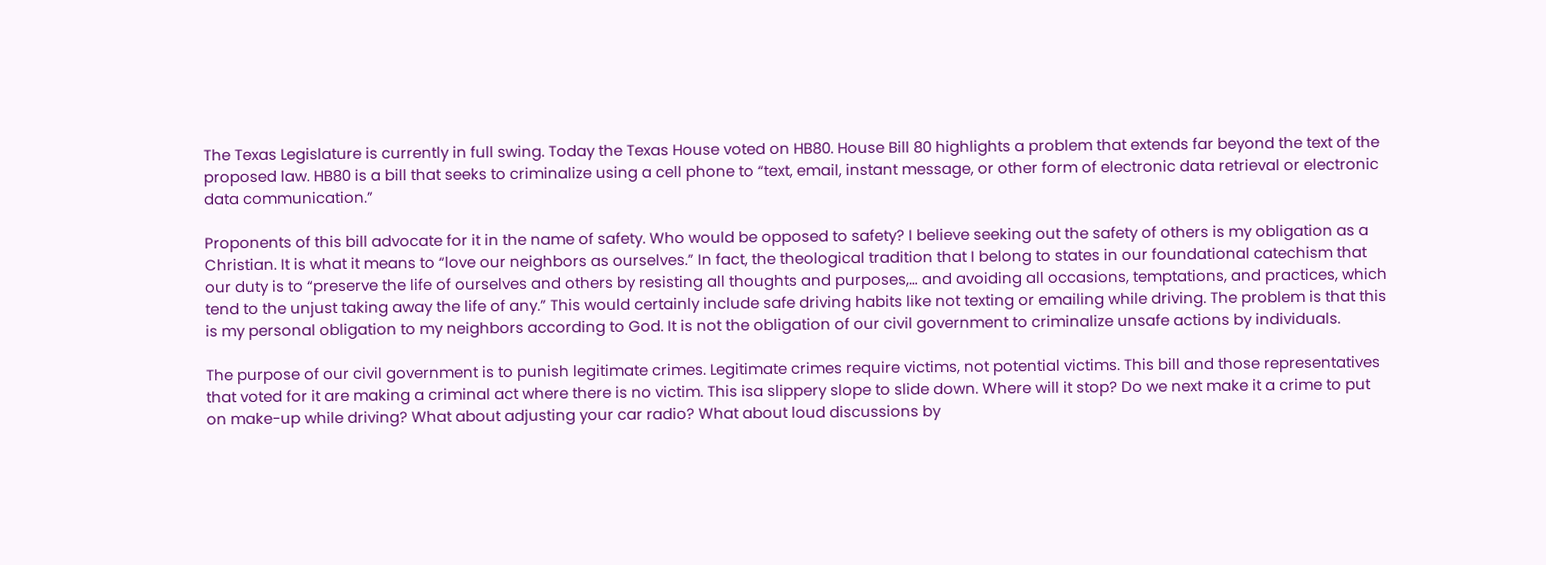The Texas Legislature is currently in full swing. Today the Texas House voted on HB80. House Bill 80 highlights a problem that extends far beyond the text of the proposed law. HB80 is a bill that seeks to criminalize using a cell phone to “text, email, instant message, or other form of electronic data retrieval or electronic data communication.”

Proponents of this bill advocate for it in the name of safety. Who would be opposed to safety? I believe seeking out the safety of others is my obligation as a Christian. It is what it means to “love our neighbors as ourselves.” In fact, the theological tradition that I belong to states in our foundational catechism that our duty is to “preserve the life of ourselves and others by resisting all thoughts and purposes,… and avoiding all occasions, temptations, and practices, which tend to the unjust taking away the life of any.” This would certainly include safe driving habits like not texting or emailing while driving. The problem is that this is my personal obligation to my neighbors according to God. It is not the obligation of our civil government to criminalize unsafe actions by individuals.

The purpose of our civil government is to punish legitimate crimes. Legitimate crimes require victims, not potential victims. This bill and those representatives that voted for it are making a criminal act where there is no victim. This isa slippery slope to slide down. Where will it stop? Do we next make it a crime to put on make-up while driving? What about adjusting your car radio? What about loud discussions by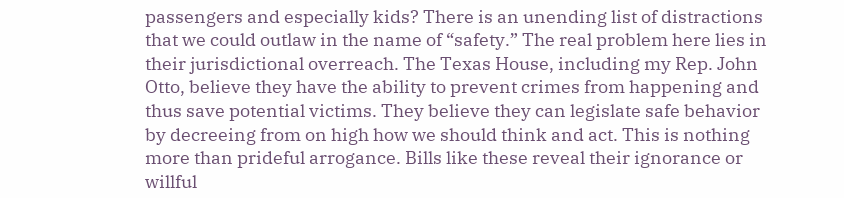passengers and especially kids? There is an unending list of distractions that we could outlaw in the name of “safety.” The real problem here lies in their jurisdictional overreach. The Texas House, including my Rep. John Otto, believe they have the ability to prevent crimes from happening and thus save potential victims. They believe they can legislate safe behavior by decreeing from on high how we should think and act. This is nothing more than prideful arrogance. Bills like these reveal their ignorance or willful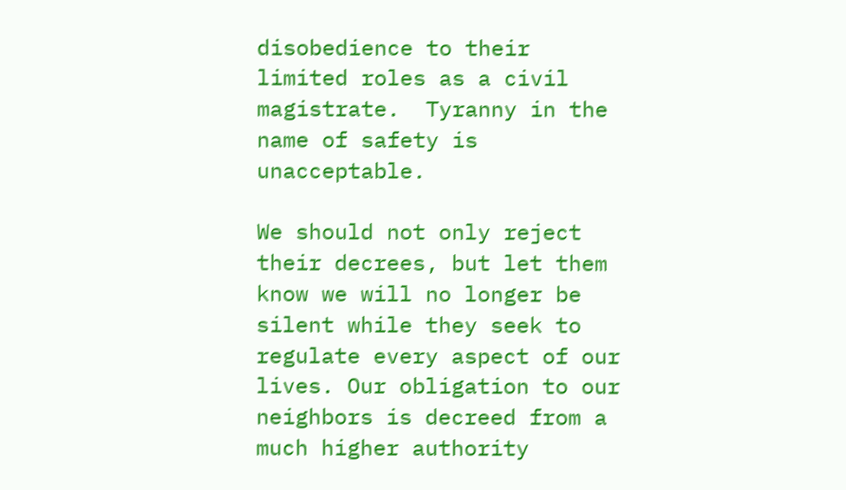disobedience to their limited roles as a civil magistrate.  Tyranny in the name of safety is unacceptable.

We should not only reject their decrees, but let them know we will no longer be silent while they seek to regulate every aspect of our lives. Our obligation to our neighbors is decreed from a much higher authority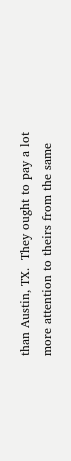than Austin, TX.  They ought to pay a lot more attention to theirs from the same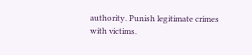authority. Punish legitimate crimes with victims.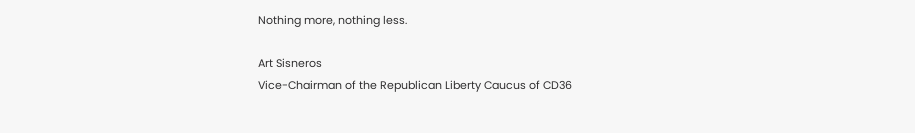Nothing more, nothing less.

Art Sisneros
Vice-Chairman of the Republican Liberty Caucus of CD36